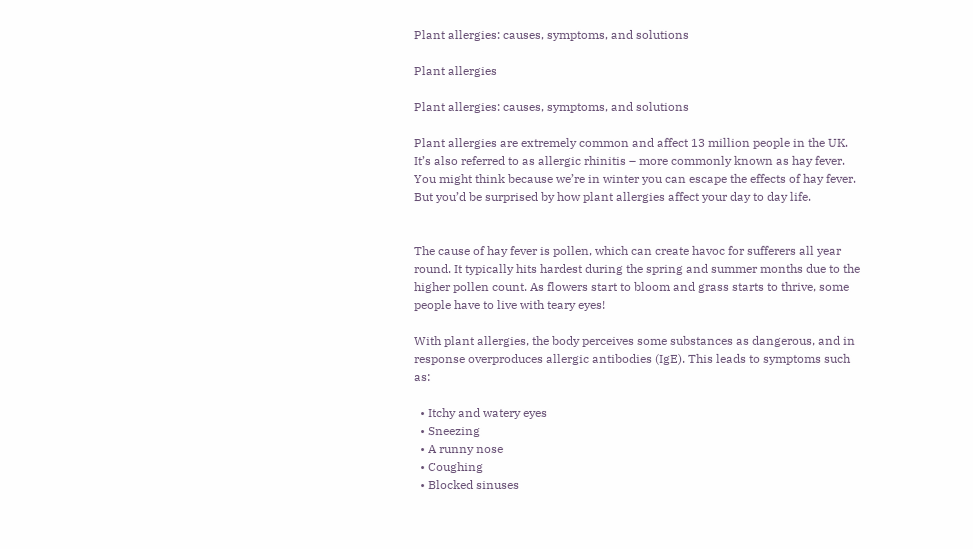Plant allergies: causes, symptoms, and solutions

Plant allergies

Plant allergies: causes, symptoms, and solutions

Plant allergies are extremely common and affect 13 million people in the UK. It’s also referred to as allergic rhinitis – more commonly known as hay fever. You might think because we’re in winter you can escape the effects of hay fever. But you’d be surprised by how plant allergies affect your day to day life.


The cause of hay fever is pollen, which can create havoc for sufferers all year round. It typically hits hardest during the spring and summer months due to the higher pollen count. As flowers start to bloom and grass starts to thrive, some people have to live with teary eyes!

With plant allergies, the body perceives some substances as dangerous, and in response overproduces allergic antibodies (IgE). This leads to symptoms such as:

  • Itchy and watery eyes
  • Sneezing
  • A runny nose
  • Coughing
  • Blocked sinuses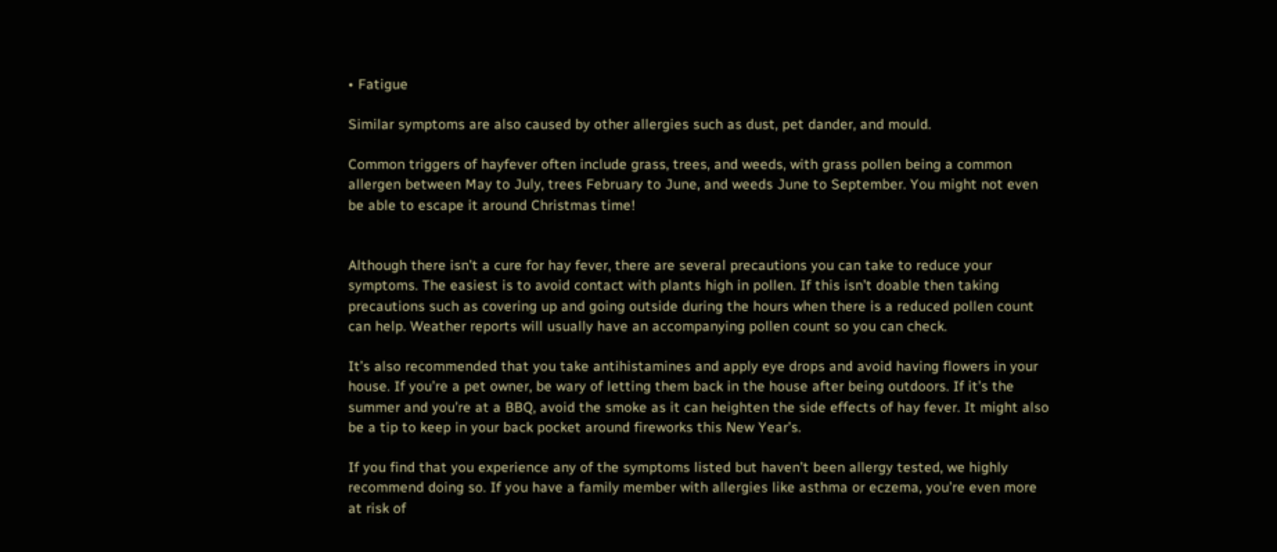• Fatigue

Similar symptoms are also caused by other allergies such as dust, pet dander, and mould.

Common triggers of hayfever often include grass, trees, and weeds, with grass pollen being a common allergen between May to July, trees February to June, and weeds June to September. You might not even be able to escape it around Christmas time!


Although there isn’t a cure for hay fever, there are several precautions you can take to reduce your symptoms. The easiest is to avoid contact with plants high in pollen. If this isn’t doable then taking precautions such as covering up and going outside during the hours when there is a reduced pollen count can help. Weather reports will usually have an accompanying pollen count so you can check.

It’s also recommended that you take antihistamines and apply eye drops and avoid having flowers in your house. If you’re a pet owner, be wary of letting them back in the house after being outdoors. If it’s the summer and you’re at a BBQ, avoid the smoke as it can heighten the side effects of hay fever. It might also be a tip to keep in your back pocket around fireworks this New Year’s.

If you find that you experience any of the symptoms listed but haven’t been allergy tested, we highly recommend doing so. If you have a family member with allergies like asthma or eczema, you’re even more at risk of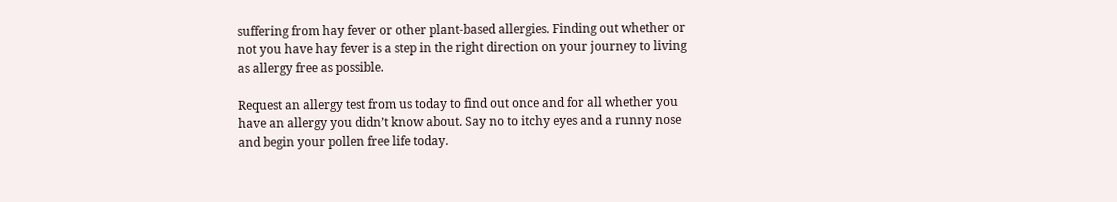suffering from hay fever or other plant-based allergies. Finding out whether or not you have hay fever is a step in the right direction on your journey to living as allergy free as possible.

Request an allergy test from us today to find out once and for all whether you have an allergy you didn’t know about. Say no to itchy eyes and a runny nose and begin your pollen free life today.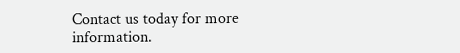Contact us today for more information.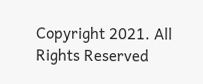Copyright 2021. All Rights Reserved